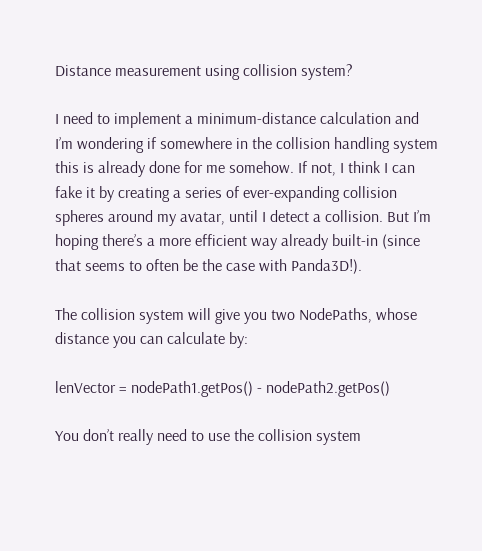Distance measurement using collision system?

I need to implement a minimum-distance calculation and I’m wondering if somewhere in the collision handling system this is already done for me somehow. If not, I think I can fake it by creating a series of ever-expanding collision spheres around my avatar, until I detect a collision. But I’m hoping there’s a more efficient way already built-in (since that seems to often be the case with Panda3D!).

The collision system will give you two NodePaths, whose distance you can calculate by:

lenVector = nodePath1.getPos() - nodePath2.getPos()

You don’t really need to use the collision system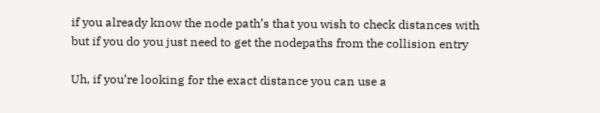if you already know the node path’s that you wish to check distances with but if you do you just need to get the nodepaths from the collision entry

Uh, if you’re looking for the exact distance you can use a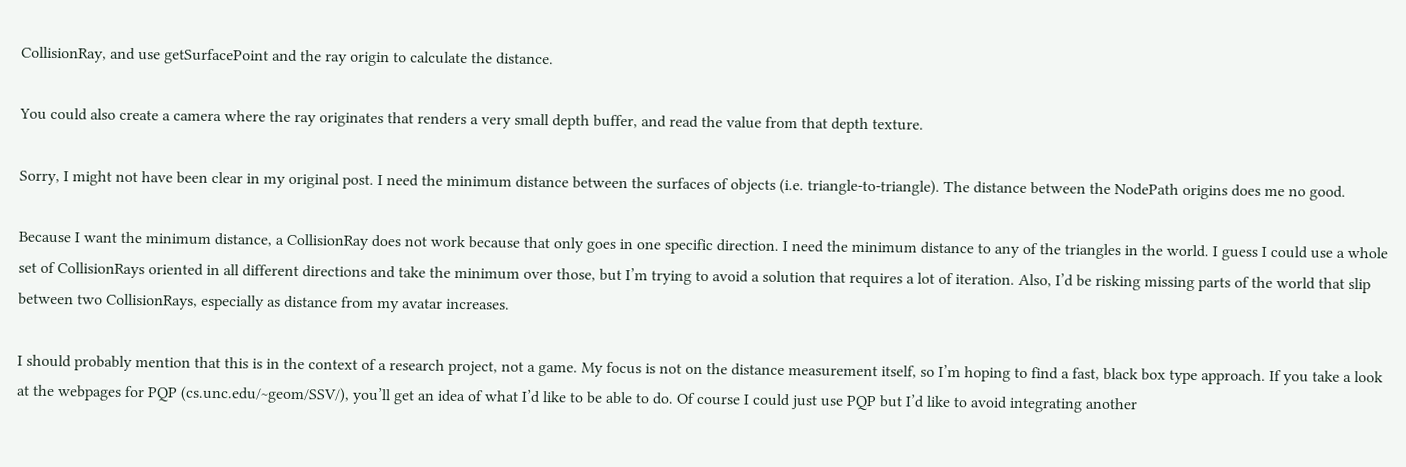CollisionRay, and use getSurfacePoint and the ray origin to calculate the distance.

You could also create a camera where the ray originates that renders a very small depth buffer, and read the value from that depth texture.

Sorry, I might not have been clear in my original post. I need the minimum distance between the surfaces of objects (i.e. triangle-to-triangle). The distance between the NodePath origins does me no good.

Because I want the minimum distance, a CollisionRay does not work because that only goes in one specific direction. I need the minimum distance to any of the triangles in the world. I guess I could use a whole set of CollisionRays oriented in all different directions and take the minimum over those, but I’m trying to avoid a solution that requires a lot of iteration. Also, I’d be risking missing parts of the world that slip between two CollisionRays, especially as distance from my avatar increases.

I should probably mention that this is in the context of a research project, not a game. My focus is not on the distance measurement itself, so I’m hoping to find a fast, black box type approach. If you take a look at the webpages for PQP (cs.unc.edu/~geom/SSV/), you’ll get an idea of what I’d like to be able to do. Of course I could just use PQP but I’d like to avoid integrating another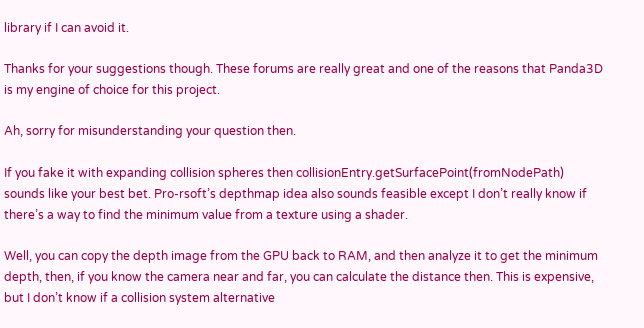library if I can avoid it.

Thanks for your suggestions though. These forums are really great and one of the reasons that Panda3D is my engine of choice for this project.

Ah, sorry for misunderstanding your question then.

If you fake it with expanding collision spheres then collisionEntry.getSurfacePoint(fromNodePath) sounds like your best bet. Pro-rsoft’s depthmap idea also sounds feasible except I don’t really know if there’s a way to find the minimum value from a texture using a shader.

Well, you can copy the depth image from the GPU back to RAM, and then analyze it to get the minimum depth, then, if you know the camera near and far, you can calculate the distance then. This is expensive, but I don’t know if a collision system alternative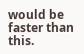would be faster than this.